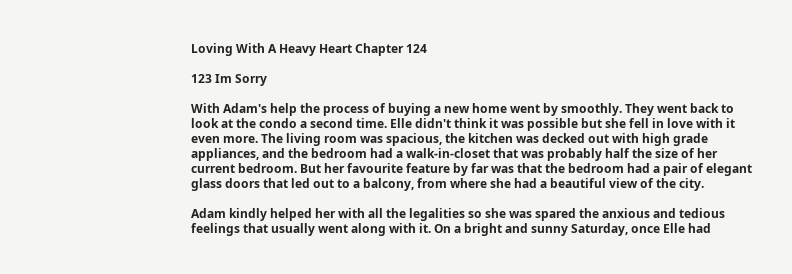Loving With A Heavy Heart Chapter 124

123 Im Sorry

With Adam's help the process of buying a new home went by smoothly. They went back to look at the condo a second time. Elle didn't think it was possible but she fell in love with it even more. The living room was spacious, the kitchen was decked out with high grade appliances, and the bedroom had a walk-in-closet that was probably half the size of her current bedroom. But her favourite feature by far was that the bedroom had a pair of elegant glass doors that led out to a balcony, from where she had a beautiful view of the city.

Adam kindly helped her with all the legalities so she was spared the anxious and tedious feelings that usually went along with it. On a bright and sunny Saturday, once Elle had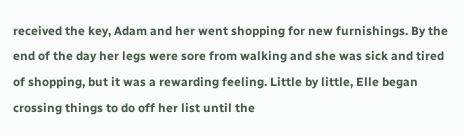received the key, Adam and her went shopping for new furnishings. By the end of the day her legs were sore from walking and she was sick and tired of shopping, but it was a rewarding feeling. Little by little, Elle began crossing things to do off her list until the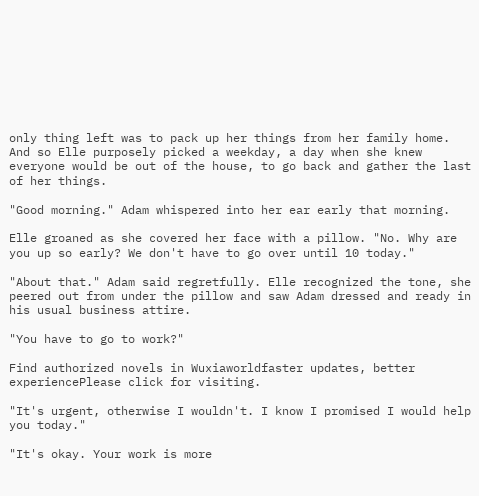only thing left was to pack up her things from her family home. And so Elle purposely picked a weekday, a day when she knew everyone would be out of the house, to go back and gather the last of her things.

"Good morning." Adam whispered into her ear early that morning.

Elle groaned as she covered her face with a pillow. "No. Why are you up so early? We don't have to go over until 10 today."

"About that." Adam said regretfully. Elle recognized the tone, she peered out from under the pillow and saw Adam dressed and ready in his usual business attire.

"You have to go to work?"

Find authorized novels in Wuxiaworldfaster updates, better experiencePlease click for visiting.

"It's urgent, otherwise I wouldn't. I know I promised I would help you today."

"It's okay. Your work is more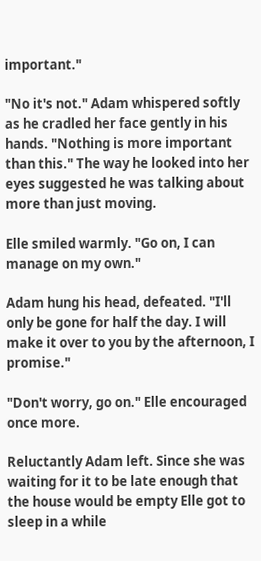important."

"No it's not." Adam whispered softly as he cradled her face gently in his hands. "Nothing is more important than this." The way he looked into her eyes suggested he was talking about more than just moving.

Elle smiled warmly. "Go on, I can manage on my own."

Adam hung his head, defeated. "I'll only be gone for half the day. I will make it over to you by the afternoon, I promise."

"Don't worry, go on." Elle encouraged once more.

Reluctantly Adam left. Since she was waiting for it to be late enough that the house would be empty Elle got to sleep in a while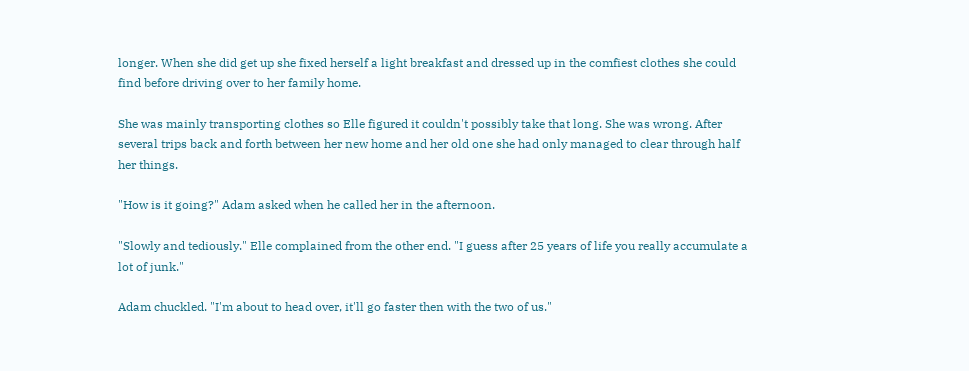longer. When she did get up she fixed herself a light breakfast and dressed up in the comfiest clothes she could find before driving over to her family home.

She was mainly transporting clothes so Elle figured it couldn't possibly take that long. She was wrong. After several trips back and forth between her new home and her old one she had only managed to clear through half her things.

"How is it going?" Adam asked when he called her in the afternoon.

"Slowly and tediously." Elle complained from the other end. "I guess after 25 years of life you really accumulate a lot of junk."

Adam chuckled. "I'm about to head over, it'll go faster then with the two of us."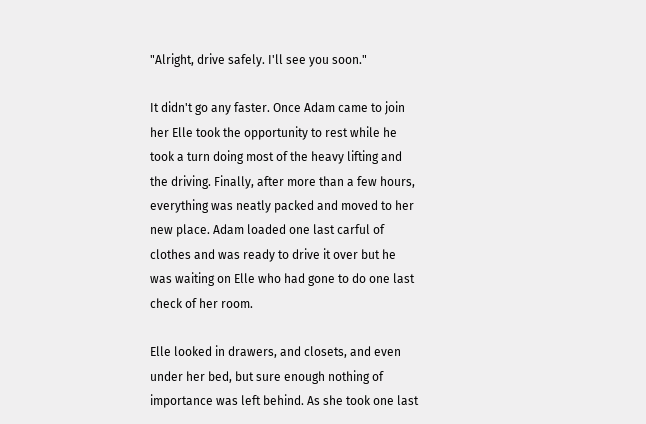"Alright, drive safely. I'll see you soon."

It didn't go any faster. Once Adam came to join her Elle took the opportunity to rest while he took a turn doing most of the heavy lifting and the driving. Finally, after more than a few hours, everything was neatly packed and moved to her new place. Adam loaded one last carful of clothes and was ready to drive it over but he was waiting on Elle who had gone to do one last check of her room.

Elle looked in drawers, and closets, and even under her bed, but sure enough nothing of importance was left behind. As she took one last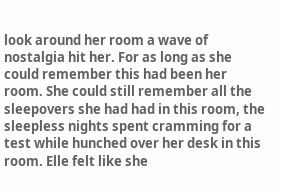look around her room a wave of nostalgia hit her. For as long as she could remember this had been her room. She could still remember all the sleepovers she had had in this room, the sleepless nights spent cramming for a test while hunched over her desk in this room. Elle felt like she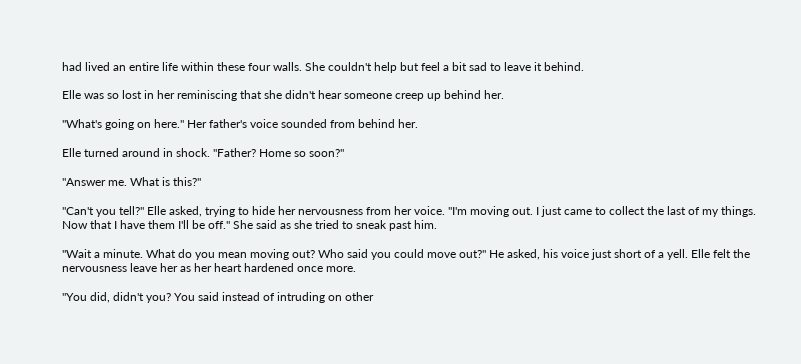had lived an entire life within these four walls. She couldn't help but feel a bit sad to leave it behind.

Elle was so lost in her reminiscing that she didn't hear someone creep up behind her.

"What's going on here." Her father's voice sounded from behind her.

Elle turned around in shock. "Father? Home so soon?"

"Answer me. What is this?"

"Can't you tell?" Elle asked, trying to hide her nervousness from her voice. "I'm moving out. I just came to collect the last of my things. Now that I have them I'll be off." She said as she tried to sneak past him.

"Wait a minute. What do you mean moving out? Who said you could move out?" He asked, his voice just short of a yell. Elle felt the nervousness leave her as her heart hardened once more.

"You did, didn't you? You said instead of intruding on other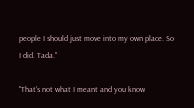people I should just move into my own place. So I did. Tada."

"That's not what I meant and you know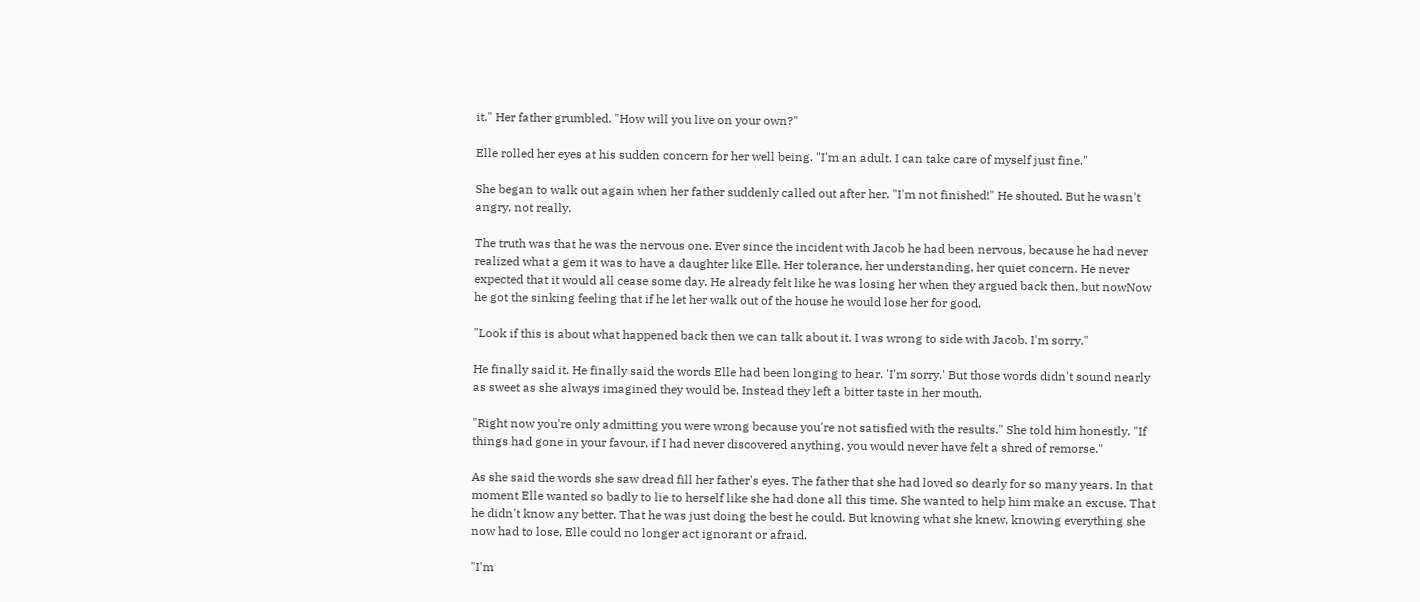it." Her father grumbled. "How will you live on your own?"

Elle rolled her eyes at his sudden concern for her well being. "I'm an adult. I can take care of myself just fine."

She began to walk out again when her father suddenly called out after her. "I'm not finished!" He shouted. But he wasn't angry, not really.

The truth was that he was the nervous one. Ever since the incident with Jacob he had been nervous, because he had never realized what a gem it was to have a daughter like Elle. Her tolerance, her understanding, her quiet concern. He never expected that it would all cease some day. He already felt like he was losing her when they argued back then, but nowNow he got the sinking feeling that if he let her walk out of the house he would lose her for good.

"Look if this is about what happened back then we can talk about it. I was wrong to side with Jacob. I'm sorry."

He finally said it. He finally said the words Elle had been longing to hear. 'I'm sorry.' But those words didn't sound nearly as sweet as she always imagined they would be. Instead they left a bitter taste in her mouth.

"Right now you're only admitting you were wrong because you're not satisfied with the results." She told him honestly. "If things had gone in your favour, if I had never discovered anything, you would never have felt a shred of remorse."

As she said the words she saw dread fill her father's eyes. The father that she had loved so dearly for so many years. In that moment Elle wanted so badly to lie to herself like she had done all this time. She wanted to help him make an excuse. That he didn't know any better. That he was just doing the best he could. But knowing what she knew, knowing everything she now had to lose, Elle could no longer act ignorant or afraid.

"I'm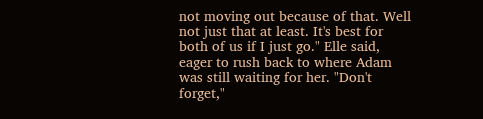not moving out because of that. Well not just that at least. It's best for both of us if I just go." Elle said, eager to rush back to where Adam was still waiting for her. "Don't forget,"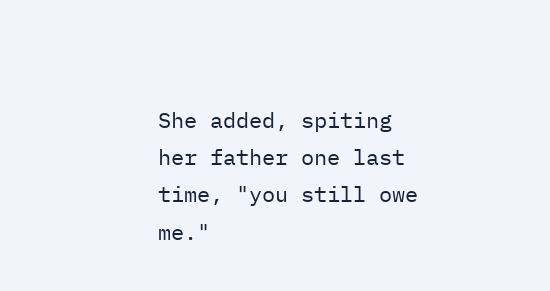She added, spiting her father one last time, "you still owe me."